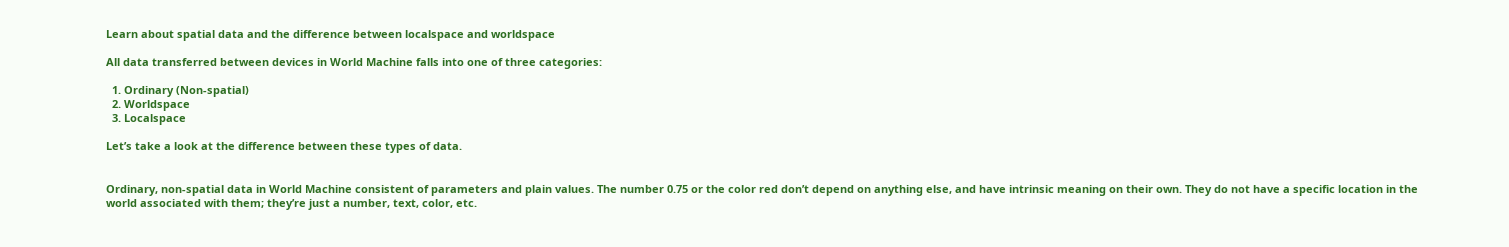Learn about spatial data and the difference between localspace and worldspace

All data transferred between devices in World Machine falls into one of three categories:

  1. Ordinary (Non-spatial)
  2. Worldspace
  3. Localspace

Let’s take a look at the difference between these types of data.


Ordinary, non-spatial data in World Machine consistent of parameters and plain values. The number 0.75 or the color red don’t depend on anything else, and have intrinsic meaning on their own. They do not have a specific location in the world associated with them; they’re just a number, text, color, etc.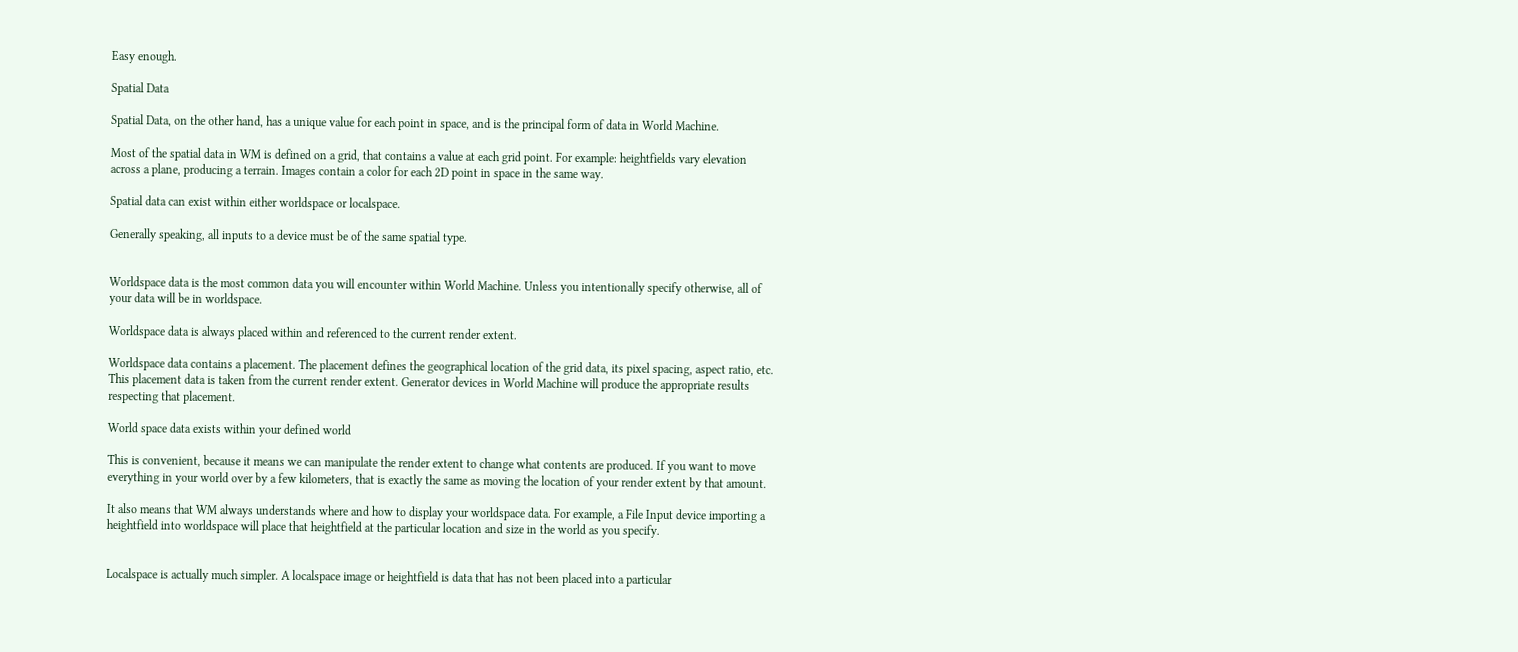Easy enough.

Spatial Data

Spatial Data, on the other hand, has a unique value for each point in space, and is the principal form of data in World Machine.

Most of the spatial data in WM is defined on a grid, that contains a value at each grid point. For example: heightfields vary elevation across a plane, producing a terrain. Images contain a color for each 2D point in space in the same way.

Spatial data can exist within either worldspace or localspace.

Generally speaking, all inputs to a device must be of the same spatial type.


Worldspace data is the most common data you will encounter within World Machine. Unless you intentionally specify otherwise, all of your data will be in worldspace.

Worldspace data is always placed within and referenced to the current render extent.

Worldspace data contains a placement. The placement defines the geographical location of the grid data, its pixel spacing, aspect ratio, etc. This placement data is taken from the current render extent. Generator devices in World Machine will produce the appropriate results respecting that placement.

World space data exists within your defined world

This is convenient, because it means we can manipulate the render extent to change what contents are produced. If you want to move everything in your world over by a few kilometers, that is exactly the same as moving the location of your render extent by that amount.

It also means that WM always understands where and how to display your worldspace data. For example, a File Input device importing a heightfield into worldspace will place that heightfield at the particular location and size in the world as you specify.


Localspace is actually much simpler. A localspace image or heightfield is data that has not been placed into a particular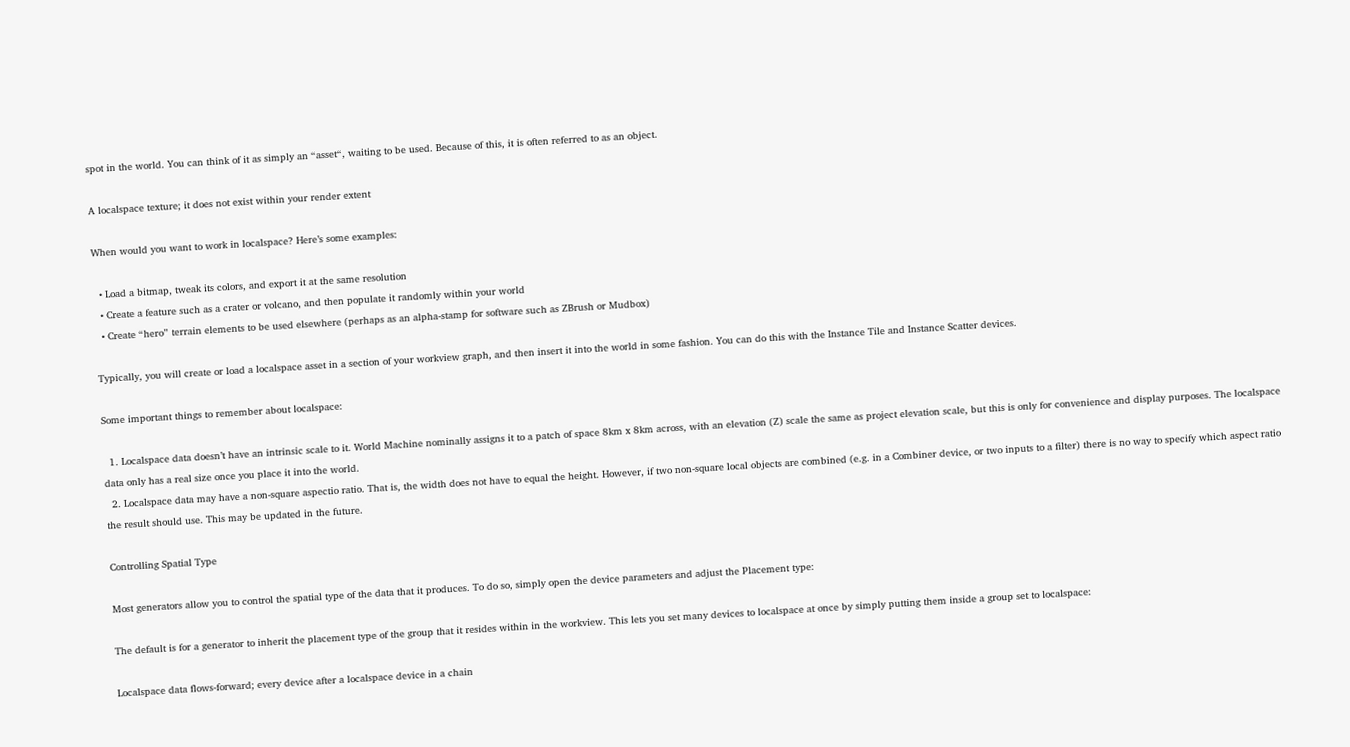spot in the world. You can think of it as simply an “asset“, waiting to be used. Because of this, it is often referred to as an object.

A localspace texture; it does not exist within your render extent

When would you want to work in localspace? Here’s some examples:

  • Load a bitmap, tweak its colors, and export it at the same resolution
  • Create a feature such as a crater or volcano, and then populate it randomly within your world
  • Create “hero” terrain elements to be used elsewhere (perhaps as an alpha-stamp for software such as ZBrush or Mudbox)

Typically, you will create or load a localspace asset in a section of your workview graph, and then insert it into the world in some fashion. You can do this with the Instance Tile and Instance Scatter devices.

Some important things to remember about localspace:

  1. Localspace data doesn’t have an intrinsic scale to it. World Machine nominally assigns it to a patch of space 8km x 8km across, with an elevation (Z) scale the same as project elevation scale, but this is only for convenience and display purposes. The localspace data only has a real size once you place it into the world.
  2. Localspace data may have a non-square aspectio ratio. That is, the width does not have to equal the height. However, if two non-square local objects are combined (e.g. in a Combiner device, or two inputs to a filter) there is no way to specify which aspect ratio the result should use. This may be updated in the future.

Controlling Spatial Type

Most generators allow you to control the spatial type of the data that it produces. To do so, simply open the device parameters and adjust the Placement type:

The default is for a generator to inherit the placement type of the group that it resides within in the workview. This lets you set many devices to localspace at once by simply putting them inside a group set to localspace:

Localspace data flows-forward; every device after a localspace device in a chain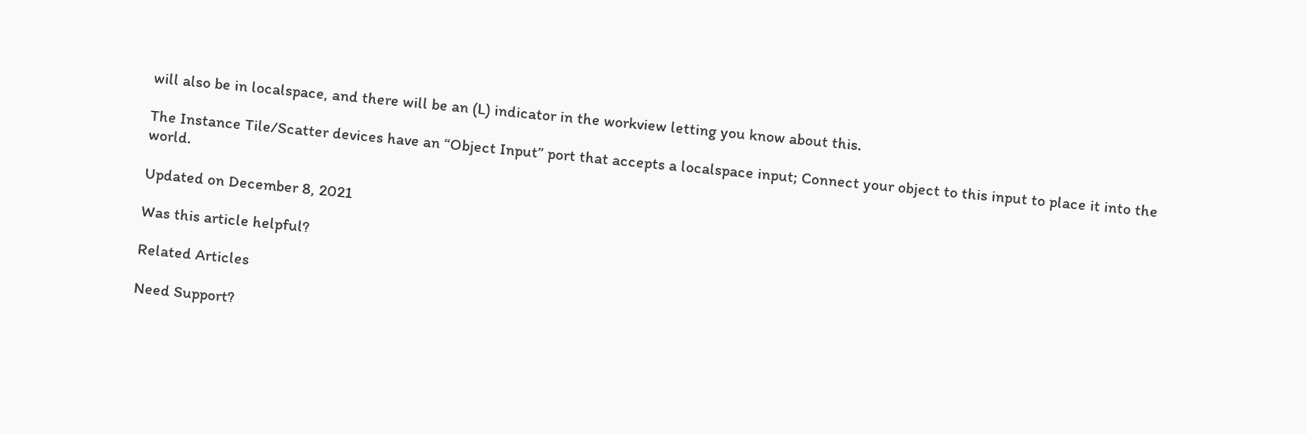will also be in localspace, and there will be an (L) indicator in the workview letting you know about this.

The Instance Tile/Scatter devices have an “Object Input” port that accepts a localspace input; Connect your object to this input to place it into the world.

Updated on December 8, 2021

Was this article helpful?

Related Articles

Need Support?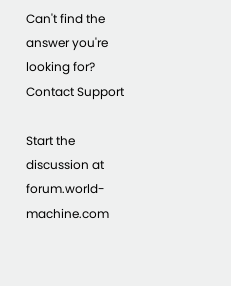Can't find the answer you're looking for?
Contact Support

Start the discussion at forum.world-machine.com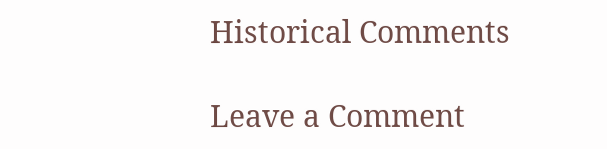Historical Comments

Leave a Comment